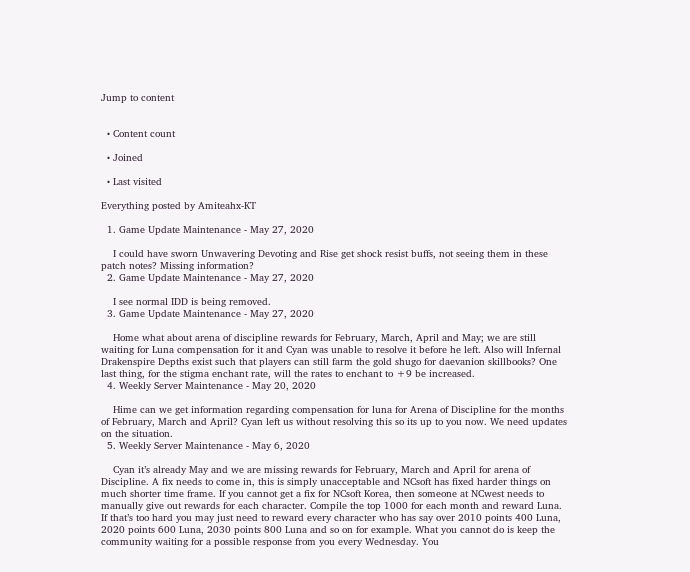Jump to content


  • Content count

  • Joined

  • Last visited

Everything posted by Amiteahx-KT

  1. Game Update Maintenance - May 27, 2020

    I could have sworn Unwavering Devoting and Rise get shock resist buffs, not seeing them in these patch notes? Missing information?
  2. Game Update Maintenance - May 27, 2020

    I see normal IDD is being removed.
  3. Game Update Maintenance - May 27, 2020

    Home what about arena of discipline rewards for February, March, April and May; we are still waiting for Luna compensation for it and Cyan was unable to resolve it before he left. Also will Infernal Drakenspire Depths exist such that players can still farm the gold shugo for daevanion skillbooks? One last thing, for the stigma enchant rate, will the rates to enchant to +9 be increased.
  4. Weekly Server Maintenance - May 20, 2020

    Hime can we get information regarding compensation for luna for Arena of Discipline for the months of February, March and April? Cyan left us without resolving this so its up to you now. We need updates on the situation.
  5. Weekly Server Maintenance - May 6, 2020

    Cyan it’s already May and we are missing rewards for February, March and April for arena of Discipline. A fix needs to come in, this is simply unacceptable and NCsoft has fixed harder things on much shorter time frame. If you cannot get a fix for NCsoft Korea, then someone at NCwest needs to manually give out rewards for each character. Compile the top 1000 for each month and reward Luna. If that’s too hard you may just need to reward every character who has say over 2010 points 400 Luna, 2020 points 600 Luna, 2030 points 800 Luna and so on for example. What you cannot do is keep the community waiting for a possible response from you every Wednesday. You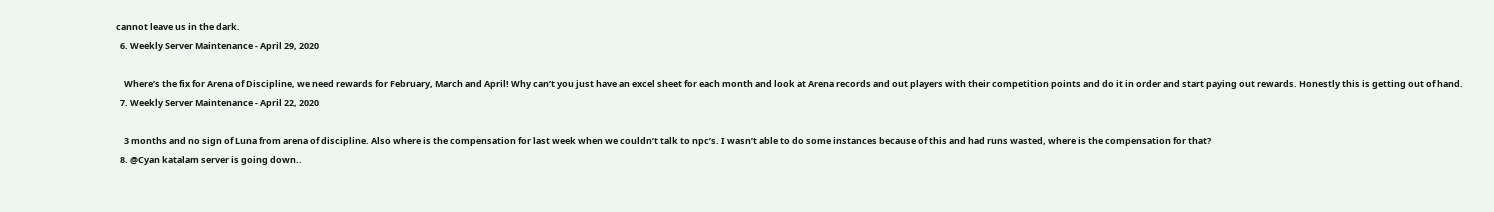cannot leave us in the dark.
  6. Weekly Server Maintenance - April 29, 2020

    Where’s the fix for Arena of Discipline, we need rewards for February, March and April! Why can’t you just have an excel sheet for each month and look at Arena records and out players with their competition points and do it in order and start paying out rewards. Honestly this is getting out of hand.
  7. Weekly Server Maintenance - April 22, 2020

    3 months and no sign of Luna from arena of discipline. Also where is the compensation for last week when we couldn’t talk to npc’s. I wasn’t able to do some instances because of this and had runs wasted, where is the compensation for that?
  8. @Cyan katalam server is going down..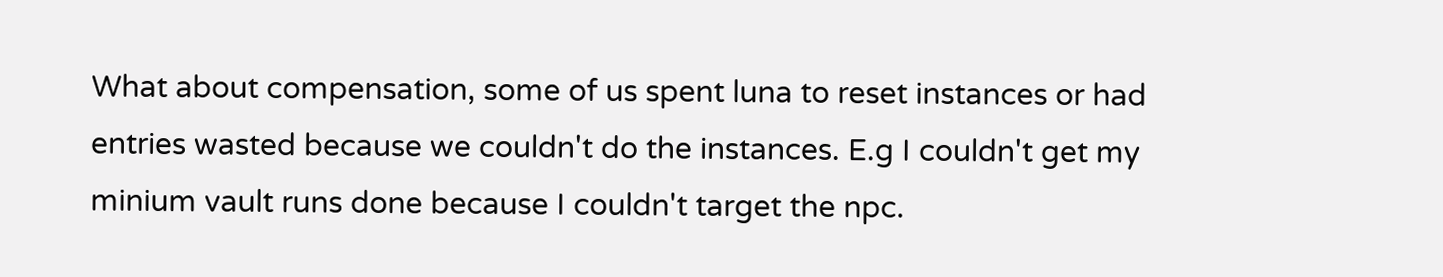What about compensation, some of us spent luna to reset instances or had entries wasted because we couldn't do the instances. E.g I couldn't get my minium vault runs done because I couldn't target the npc.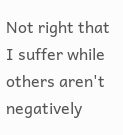Not right that I suffer while others aren't negatively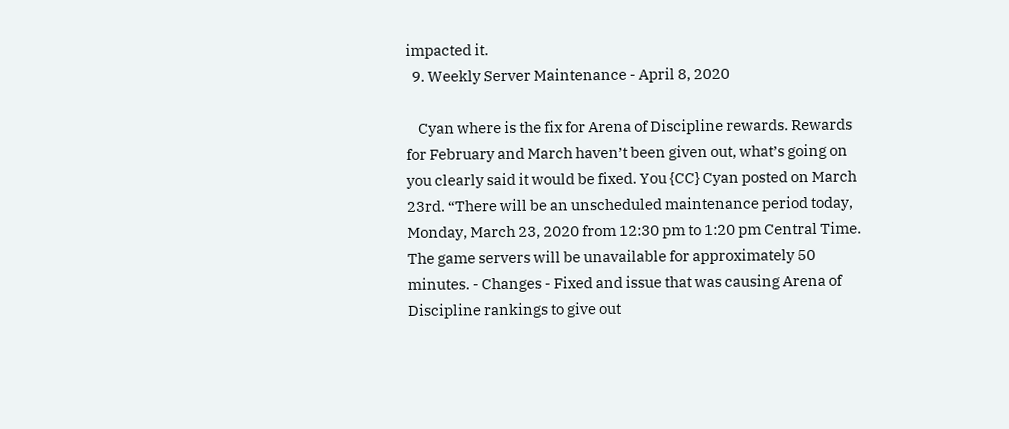impacted it.
  9. Weekly Server Maintenance - April 8, 2020

    Cyan where is the fix for Arena of Discipline rewards. Rewards for February and March haven’t been given out, what’s going on you clearly said it would be fixed. You {CC} Cyan posted on March 23rd. “There will be an unscheduled maintenance period today, Monday, March 23, 2020 from 12:30 pm to 1:20 pm Central Time. The game servers will be unavailable for approximately 50 minutes. - Changes - Fixed and issue that was causing Arena of Discipline rankings to give out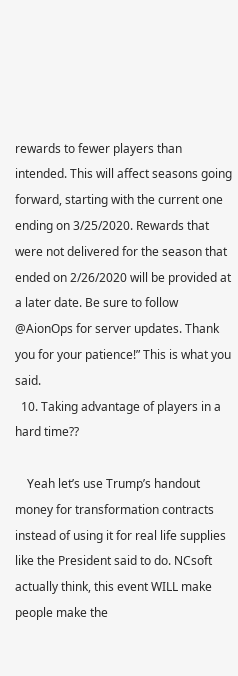rewards to fewer players than intended. This will affect seasons going forward, starting with the current one ending on 3/25/2020. Rewards that were not delivered for the season that ended on 2/26/2020 will be provided at a later date. Be sure to follow @AionOps for server updates. Thank you for your patience!” This is what you said.
  10. Taking advantage of players in a hard time??

    Yeah let’s use Trump’s handout money for transformation contracts instead of using it for real life supplies like the President said to do. NCsoft actually think, this event WILL make people make the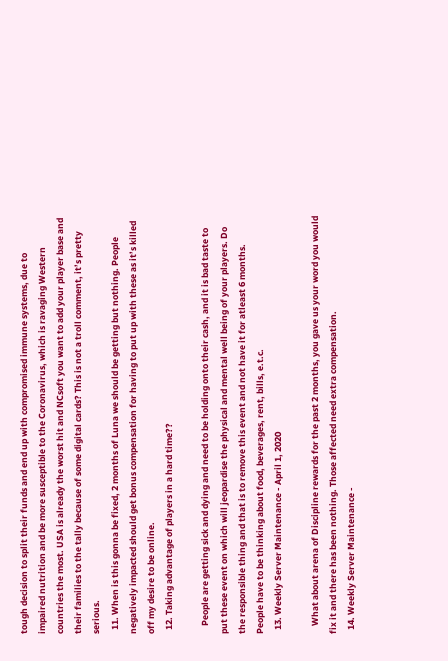tough decision to split their funds and end up with compromised immune systems, due to impaired nutrition and be more susceptible to the Coronavirus, which is ravaging Western countries the most. USA is already the worst hit and NCsoft you want to add your player base and their families to the tally because of some digital cards? This is not a troll comment, it’s pretty serious.
  11. When is this gonna be fixed, 2 months of Luna we should be getting but nothing. People negatively impacted should get bonus compensation for having to put up with these as it’s killed off my desire to be online.
  12. Taking advantage of players in a hard time??

    People are getting sick and dying and need to be holding onto their cash, and it is bad taste to put these event on which will jeopardise the physical and mental well being of your players. Do the responsible thing and that is to remove this event and not have it for atleast 6 months. People have to be thinking about food, beverages, rent, bills, e.t.c.
  13. Weekly Server Maintenance - April 1, 2020

    What about arena of Discipline rewards for the past 2 months, you gave us your word you would fix it and there has been nothing. Those affected need extra compensation.
  14. Weekly Server Maintenance -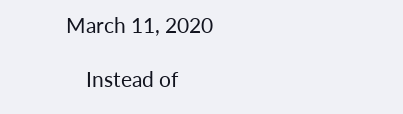March 11, 2020

    Instead of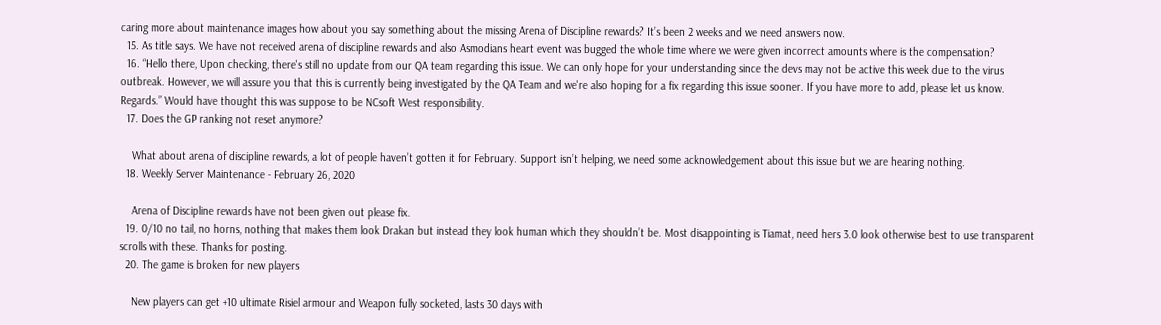caring more about maintenance images how about you say something about the missing Arena of Discipline rewards? It’s been 2 weeks and we need answers now.
  15. As title says. We have not received arena of discipline rewards and also Asmodians heart event was bugged the whole time where we were given incorrect amounts where is the compensation?
  16. “Hello there, Upon checking, there's still no update from our QA team regarding this issue. We can only hope for your understanding since the devs may not be active this week due to the virus outbreak. However, we will assure you that this is currently being investigated by the QA Team and we're also hoping for a fix regarding this issue sooner. If you have more to add, please let us know. Regards.” Would have thought this was suppose to be NCsoft West responsibility.
  17. Does the GP ranking not reset anymore?

    What about arena of discipline rewards, a lot of people haven’t gotten it for February. Support isn’t helping, we need some acknowledgement about this issue but we are hearing nothing.
  18. Weekly Server Maintenance - February 26, 2020

    Arena of Discipline rewards have not been given out please fix.
  19. 0/10 no tail, no horns, nothing that makes them look Drakan but instead they look human which they shouldn’t be. Most disappointing is Tiamat, need hers 3.0 look otherwise best to use transparent scrolls with these. Thanks for posting.
  20. The game is broken for new players

    New players can get +10 ultimate Risiel armour and Weapon fully socketed, lasts 30 days with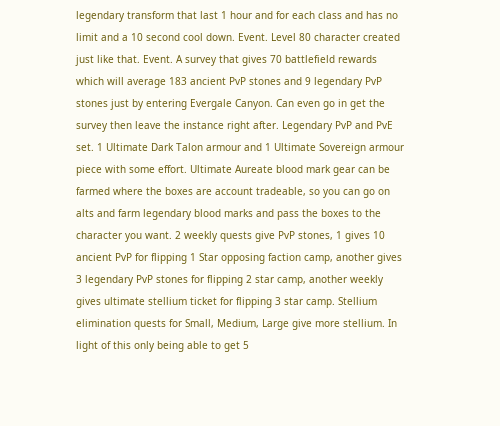legendary transform that last 1 hour and for each class and has no limit and a 10 second cool down. Event. Level 80 character created just like that. Event. A survey that gives 70 battlefield rewards which will average 183 ancient PvP stones and 9 legendary PvP stones just by entering Evergale Canyon. Can even go in get the survey then leave the instance right after. Legendary PvP and PvE set. 1 Ultimate Dark Talon armour and 1 Ultimate Sovereign armour piece with some effort. Ultimate Aureate blood mark gear can be farmed where the boxes are account tradeable, so you can go on alts and farm legendary blood marks and pass the boxes to the character you want. 2 weekly quests give PvP stones, 1 gives 10 ancient PvP for flipping 1 Star opposing faction camp, another gives 3 legendary PvP stones for flipping 2 star camp, another weekly gives ultimate stellium ticket for flipping 3 star camp. Stellium elimination quests for Small, Medium, Large give more stellium. In light of this only being able to get 5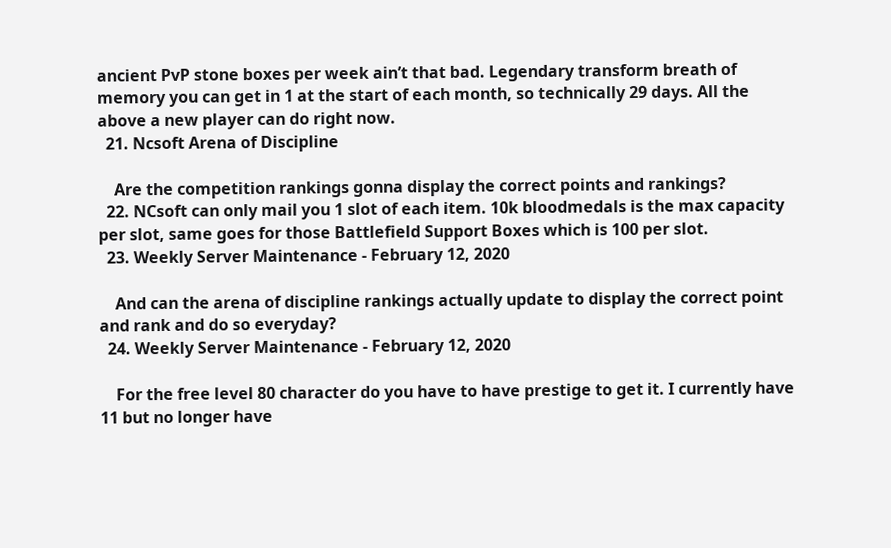ancient PvP stone boxes per week ain’t that bad. Legendary transform breath of memory you can get in 1 at the start of each month, so technically 29 days. All the above a new player can do right now.
  21. Ncsoft Arena of Discipline

    Are the competition rankings gonna display the correct points and rankings?
  22. NCsoft can only mail you 1 slot of each item. 10k bloodmedals is the max capacity per slot, same goes for those Battlefield Support Boxes which is 100 per slot.
  23. Weekly Server Maintenance - February 12, 2020

    And can the arena of discipline rankings actually update to display the correct point and rank and do so everyday?
  24. Weekly Server Maintenance - February 12, 2020

    For the free level 80 character do you have to have prestige to get it. I currently have 11 but no longer have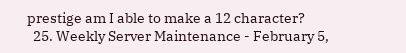prestige am I able to make a 12 character?
  25. Weekly Server Maintenance - February 5,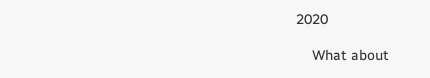2020

    What about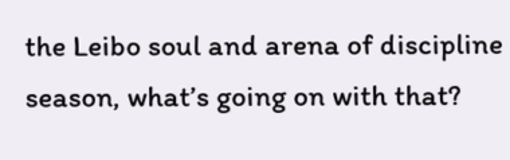the Leibo soul and arena of discipline season, what’s going on with that?